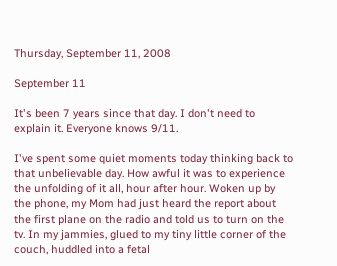Thursday, September 11, 2008

September 11

It's been 7 years since that day. I don't need to explain it. Everyone knows 9/11.

I've spent some quiet moments today thinking back to that unbelievable day. How awful it was to experience the unfolding of it all, hour after hour. Woken up by the phone, my Mom had just heard the report about the first plane on the radio and told us to turn on the tv. In my jammies, glued to my tiny little corner of the couch, huddled into a fetal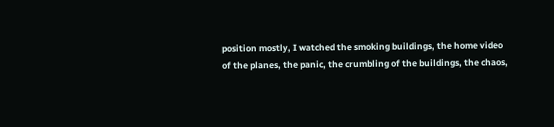position mostly, I watched the smoking buildings, the home video of the planes, the panic, the crumbling of the buildings, the chaos,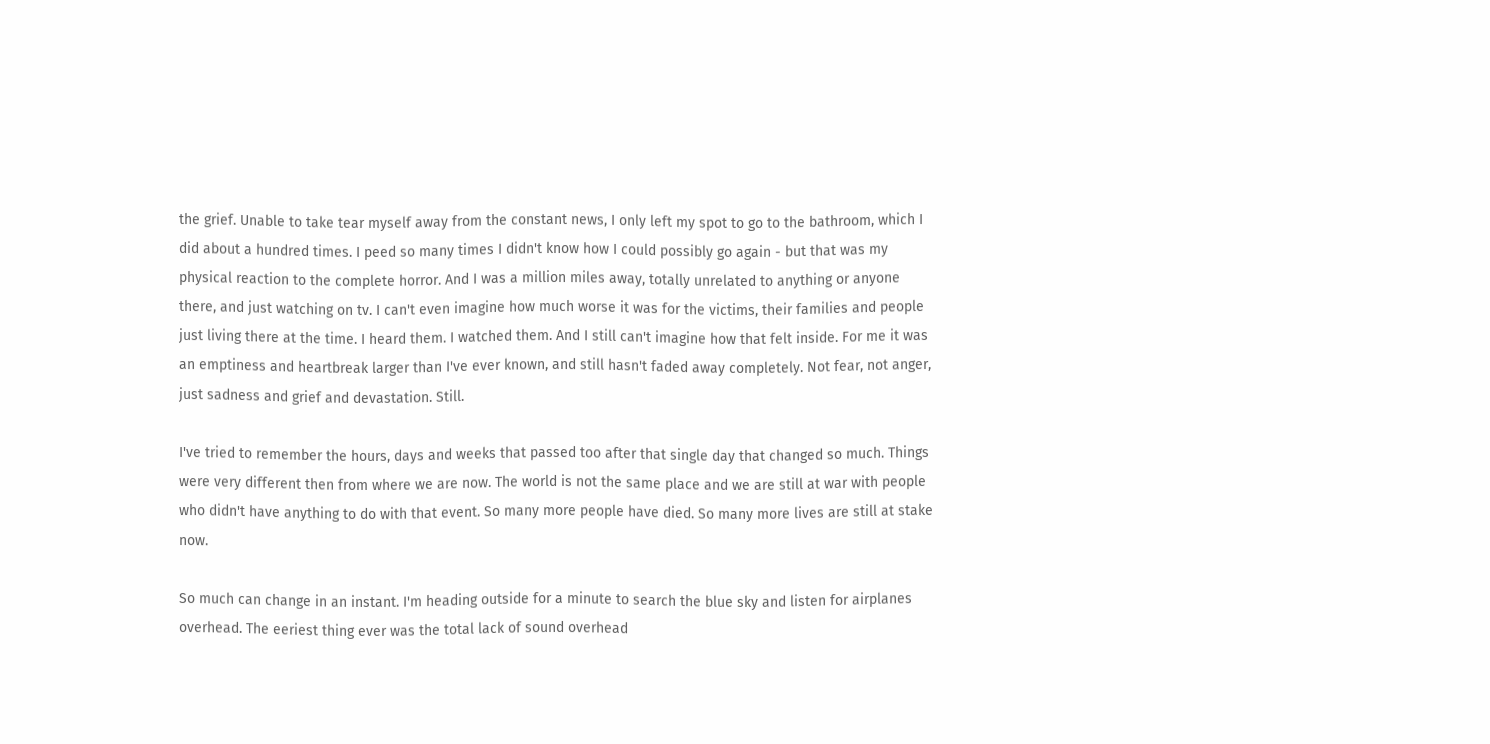the grief. Unable to take tear myself away from the constant news, I only left my spot to go to the bathroom, which I did about a hundred times. I peed so many times I didn't know how I could possibly go again - but that was my physical reaction to the complete horror. And I was a million miles away, totally unrelated to anything or anyone there, and just watching on tv. I can't even imagine how much worse it was for the victims, their families and people just living there at the time. I heard them. I watched them. And I still can't imagine how that felt inside. For me it was an emptiness and heartbreak larger than I've ever known, and still hasn't faded away completely. Not fear, not anger, just sadness and grief and devastation. Still.

I've tried to remember the hours, days and weeks that passed too after that single day that changed so much. Things were very different then from where we are now. The world is not the same place and we are still at war with people who didn't have anything to do with that event. So many more people have died. So many more lives are still at stake now.

So much can change in an instant. I'm heading outside for a minute to search the blue sky and listen for airplanes overhead. The eeriest thing ever was the total lack of sound overhead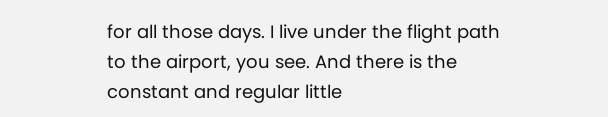for all those days. I live under the flight path to the airport, you see. And there is the constant and regular little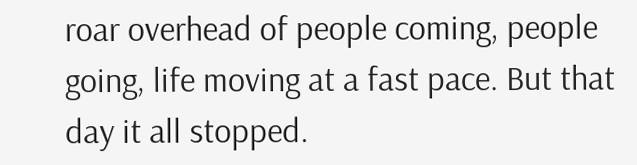roar overhead of people coming, people going, life moving at a fast pace. But that day it all stopped.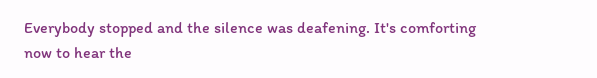Everybody stopped and the silence was deafening. It's comforting now to hear the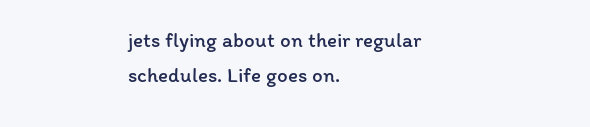jets flying about on their regular schedules. Life goes on.